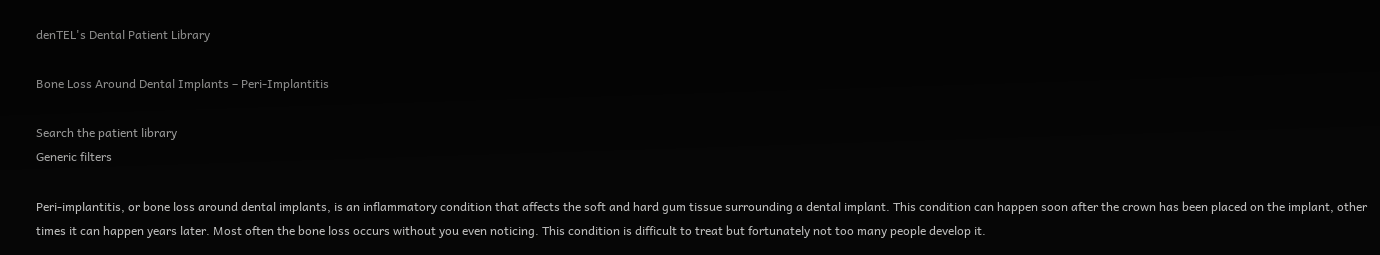denTEL's Dental Patient Library

Bone Loss Around Dental Implants – Peri-Implantitis

Search the patient library
Generic filters

Peri-implantitis, or bone loss around dental implants, is an inflammatory condition that affects the soft and hard gum tissue surrounding a dental implant. This condition can happen soon after the crown has been placed on the implant, other times it can happen years later. Most often the bone loss occurs without you even noticing. This condition is difficult to treat but fortunately not too many people develop it.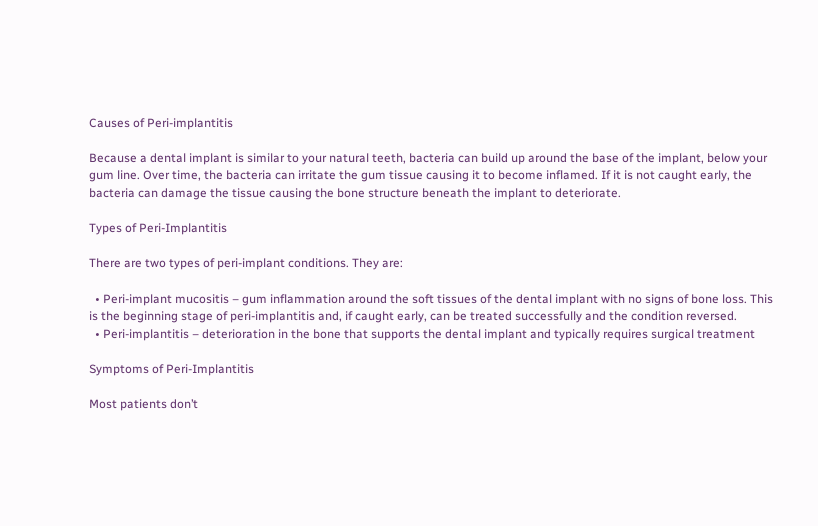Causes of Peri-implantitis

Because a dental implant is similar to your natural teeth, bacteria can build up around the base of the implant, below your gum line. Over time, the bacteria can irritate the gum tissue causing it to become inflamed. If it is not caught early, the bacteria can damage the tissue causing the bone structure beneath the implant to deteriorate.

Types of Peri-Implantitis

There are two types of peri-implant conditions. They are:

  • Peri-implant mucositis – gum inflammation around the soft tissues of the dental implant with no signs of bone loss. This is the beginning stage of peri-implantitis and, if caught early, can be treated successfully and the condition reversed.
  • Peri-implantitis – deterioration in the bone that supports the dental implant and typically requires surgical treatment

Symptoms of Peri-Implantitis

Most patients don’t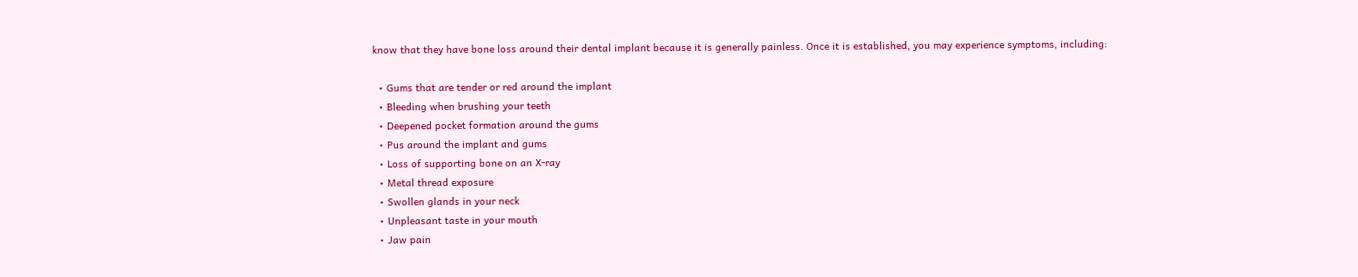know that they have bone loss around their dental implant because it is generally painless. Once it is established, you may experience symptoms, including:

  • Gums that are tender or red around the implant
  • Bleeding when brushing your teeth
  • Deepened pocket formation around the gums
  • Pus around the implant and gums
  • Loss of supporting bone on an X-ray
  • Metal thread exposure
  • Swollen glands in your neck
  • Unpleasant taste in your mouth
  • Jaw pain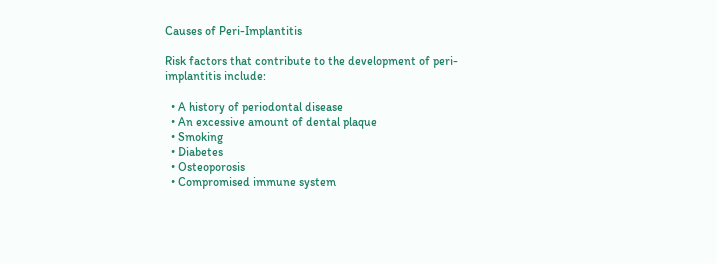Causes of Peri-Implantitis

Risk factors that contribute to the development of peri-implantitis include:

  • A history of periodontal disease
  • An excessive amount of dental plaque
  • Smoking
  • Diabetes
  • Osteoporosis
  • Compromised immune system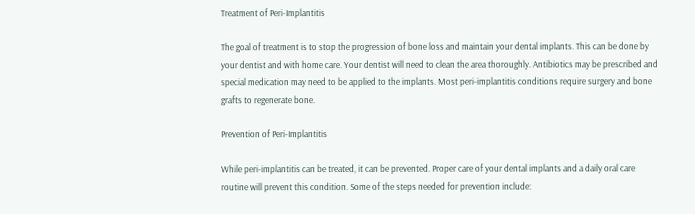Treatment of Peri-Implantitis

The goal of treatment is to stop the progression of bone loss and maintain your dental implants. This can be done by your dentist and with home care. Your dentist will need to clean the area thoroughly. Antibiotics may be prescribed and special medication may need to be applied to the implants. Most peri-implantitis conditions require surgery and bone grafts to regenerate bone.

Prevention of Peri-Implantitis

While peri-implantitis can be treated, it can be prevented. Proper care of your dental implants and a daily oral care routine will prevent this condition. Some of the steps needed for prevention include: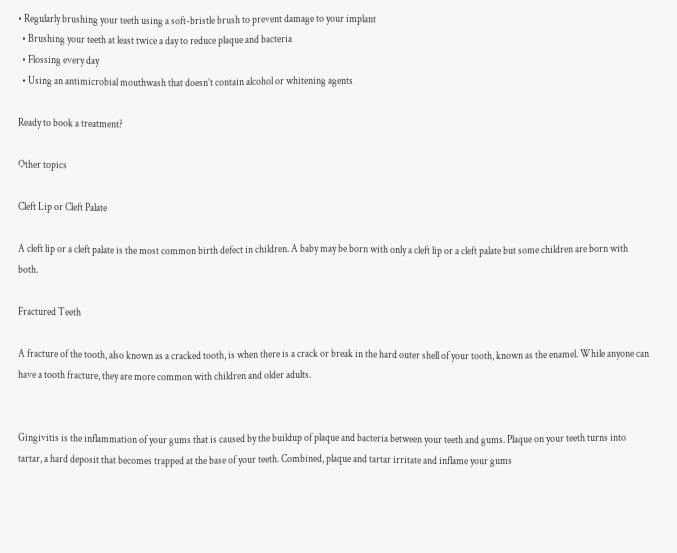• Regularly brushing your teeth using a soft-bristle brush to prevent damage to your implant
  • Brushing your teeth at least twice a day to reduce plaque and bacteria
  • Flossing every day
  • Using an antimicrobial mouthwash that doesn’t contain alcohol or whitening agents

Ready to book a treatment?

Other topics

Cleft Lip or Cleft Palate

A cleft lip or a cleft palate is the most common birth defect in children. A baby may be born with only a cleft lip or a cleft palate but some children are born with both.

Fractured Teeth

A fracture of the tooth, also known as a cracked tooth, is when there is a crack or break in the hard outer shell of your tooth, known as the enamel. While anyone can have a tooth fracture, they are more common with children and older adults.


Gingivitis is the inflammation of your gums that is caused by the buildup of plaque and bacteria between your teeth and gums. Plaque on your teeth turns into tartar, a hard deposit that becomes trapped at the base of your teeth. Combined, plaque and tartar irritate and inflame your gums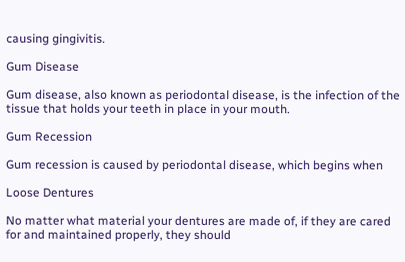causing gingivitis.

Gum Disease

Gum disease, also known as periodontal disease, is the infection of the tissue that holds your teeth in place in your mouth.

Gum Recession

Gum recession is caused by periodontal disease, which begins when

Loose Dentures

No matter what material your dentures are made of, if they are cared for and maintained properly, they should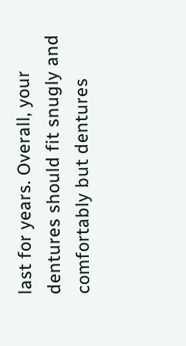last for years. Overall, your dentures should fit snugly and comfortably but dentures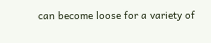can become loose for a variety of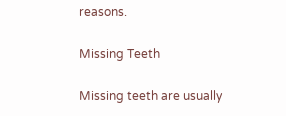reasons.

Missing Teeth

Missing teeth are usually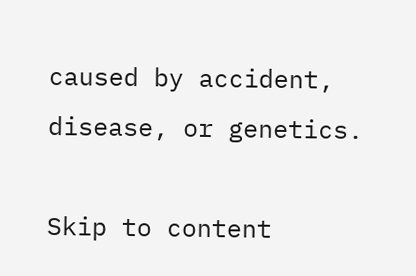caused by accident, disease, or genetics.

Skip to content